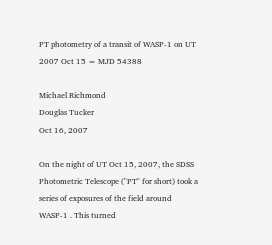PT photometry of a transit of WASP-1 on UT 2007 Oct 15 = MJD 54388

Michael Richmond
Douglas Tucker
Oct 16, 2007

On the night of UT Oct 15, 2007, the SDSS Photometric Telescope ("PT" for short) took a series of exposures of the field around WASP-1 . This turned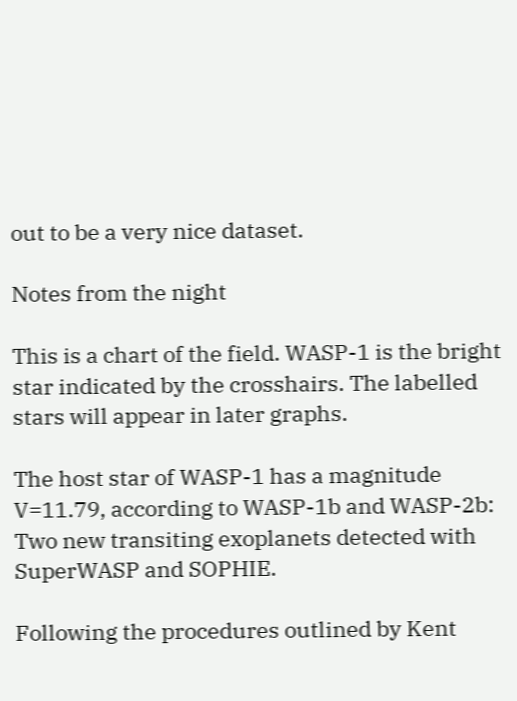out to be a very nice dataset.

Notes from the night

This is a chart of the field. WASP-1 is the bright star indicated by the crosshairs. The labelled stars will appear in later graphs.

The host star of WASP-1 has a magnitude V=11.79, according to WASP-1b and WASP-2b: Two new transiting exoplanets detected with SuperWASP and SOPHIE.

Following the procedures outlined by Kent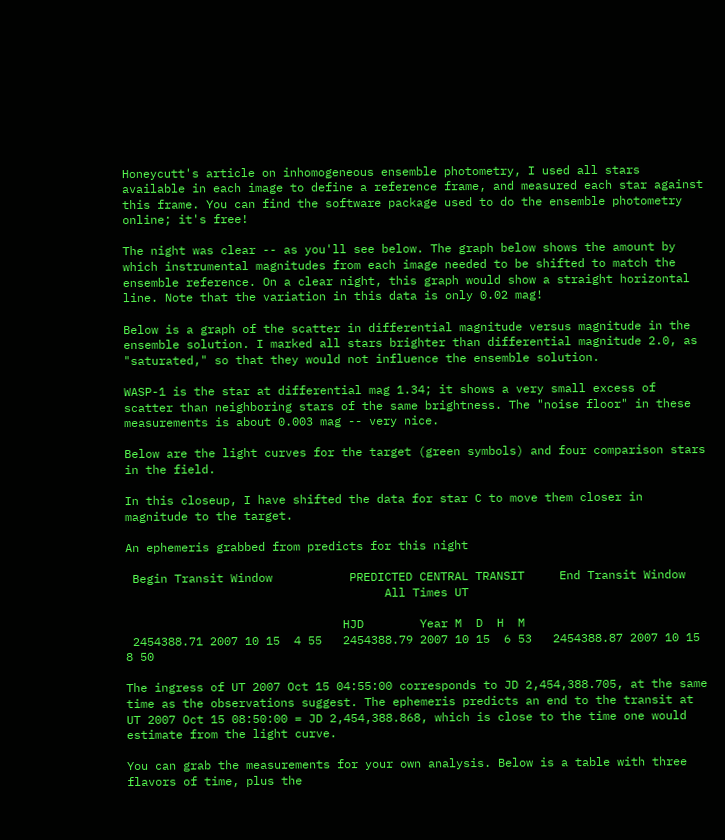Honeycutt's article on inhomogeneous ensemble photometry, I used all stars available in each image to define a reference frame, and measured each star against this frame. You can find the software package used to do the ensemble photometry online; it's free!

The night was clear -- as you'll see below. The graph below shows the amount by which instrumental magnitudes from each image needed to be shifted to match the ensemble reference. On a clear night, this graph would show a straight horizontal line. Note that the variation in this data is only 0.02 mag!

Below is a graph of the scatter in differential magnitude versus magnitude in the ensemble solution. I marked all stars brighter than differential magnitude 2.0, as "saturated," so that they would not influence the ensemble solution.

WASP-1 is the star at differential mag 1.34; it shows a very small excess of scatter than neighboring stars of the same brightness. The "noise floor" in these measurements is about 0.003 mag -- very nice.

Below are the light curves for the target (green symbols) and four comparison stars in the field.

In this closeup, I have shifted the data for star C to move them closer in magnitude to the target.

An ephemeris grabbed from predicts for this night

 Begin Transit Window           PREDICTED CENTRAL TRANSIT     End Transit Window
                                     All Times UT

                               HJD        Year M  D  H  M
 2454388.71 2007 10 15  4 55   2454388.79 2007 10 15  6 53   2454388.87 2007 10 15  8 50

The ingress of UT 2007 Oct 15 04:55:00 corresponds to JD 2,454,388.705, at the same time as the observations suggest. The ephemeris predicts an end to the transit at UT 2007 Oct 15 08:50:00 = JD 2,454,388.868, which is close to the time one would estimate from the light curve.

You can grab the measurements for your own analysis. Below is a table with three flavors of time, plus the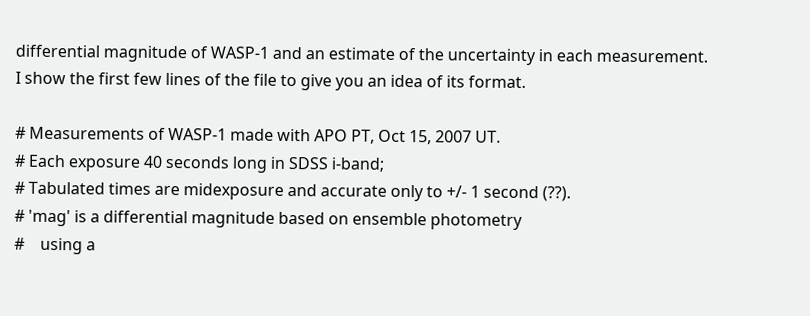differential magnitude of WASP-1 and an estimate of the uncertainty in each measurement. I show the first few lines of the file to give you an idea of its format.

# Measurements of WASP-1 made with APO PT, Oct 15, 2007 UT.
# Each exposure 40 seconds long in SDSS i-band;
# Tabulated times are midexposure and accurate only to +/- 1 second (??).
# 'mag' is a differential magnitude based on ensemble photometry
#    using a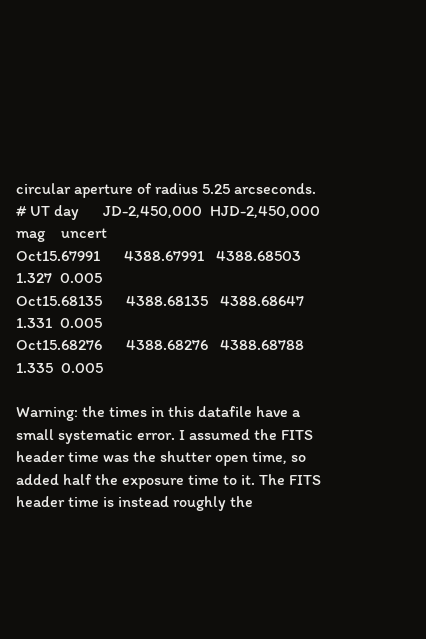circular aperture of radius 5.25 arcseconds.
# UT day      JD-2,450,000  HJD-2,450,000   mag    uncert
Oct15.67991      4388.67991   4388.68503   1.327  0.005
Oct15.68135      4388.68135   4388.68647   1.331  0.005
Oct15.68276      4388.68276   4388.68788   1.335  0.005

Warning: the times in this datafile have a small systematic error. I assumed the FITS header time was the shutter open time, so added half the exposure time to it. The FITS header time is instead roughly the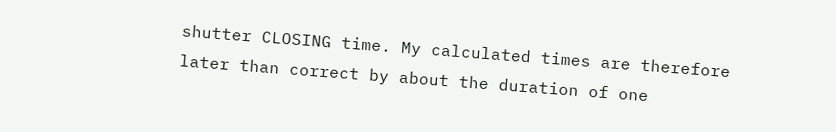shutter CLOSING time. My calculated times are therefore later than correct by about the duration of one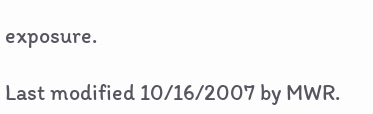exposure.

Last modified 10/16/2007 by MWR.